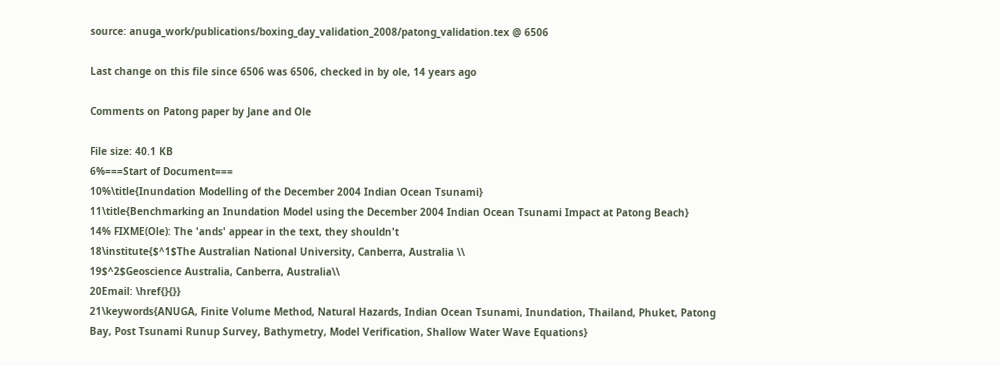source: anuga_work/publications/boxing_day_validation_2008/patong_validation.tex @ 6506

Last change on this file since 6506 was 6506, checked in by ole, 14 years ago

Comments on Patong paper by Jane and Ole

File size: 40.1 KB
6%===Start of Document===
10%\title{Inundation Modelling of the December 2004 Indian Ocean Tsunami}
11\title{Benchmarking an Inundation Model using the December 2004 Indian Ocean Tsunami Impact at Patong Beach}
14% FIXME(Ole): The 'ands' appear in the text, they shouldn't
18\institute{$^1$The Australian National University, Canberra, Australia \\
19$^2$Geoscience Australia, Canberra, Australia\\
20Email: \href{}{}}
21\keywords{ANUGA, Finite Volume Method, Natural Hazards, Indian Ocean Tsunami, Inundation, Thailand, Phuket, Patong Bay, Post Tsunami Runup Survey, Bathymetry, Model Verification, Shallow Water Wave Equations}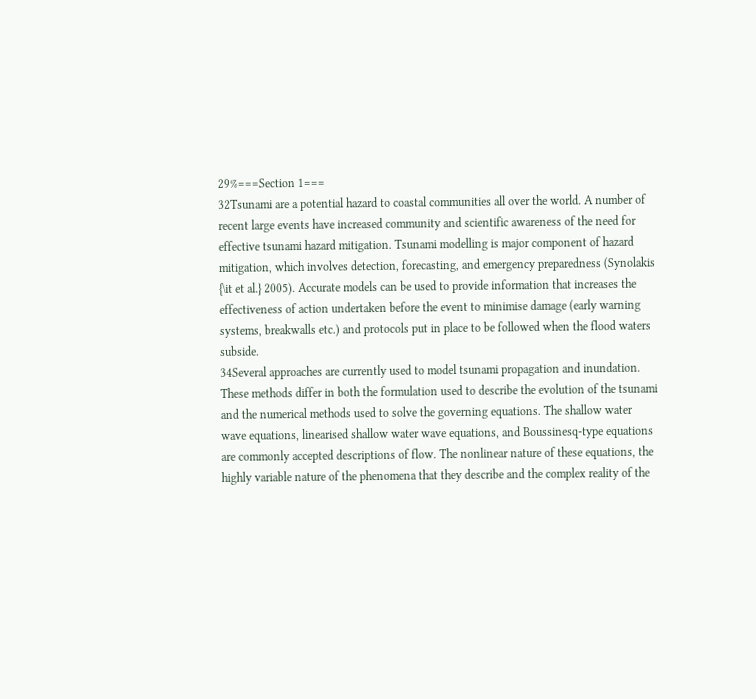29%===Section 1===
32Tsunami are a potential hazard to coastal communities all over the world. A number of recent large events have increased community and scientific awareness of the need for effective tsunami hazard mitigation. Tsunami modelling is major component of hazard mitigation, which involves detection, forecasting, and emergency preparedness (Synolakis {\it et al.} 2005). Accurate models can be used to provide information that increases the effectiveness of action undertaken before the event to minimise damage (early warning systems, breakwalls etc.) and protocols put in place to be followed when the flood waters subside.
34Several approaches are currently used to model tsunami propagation and inundation. These methods differ in both the formulation used to describe the evolution of the tsunami and the numerical methods used to solve the governing equations. The shallow water wave equations, linearised shallow water wave equations, and Boussinesq-type equations are commonly accepted descriptions of flow. The nonlinear nature of these equations, the highly variable nature of the phenomena that they describe and the complex reality of the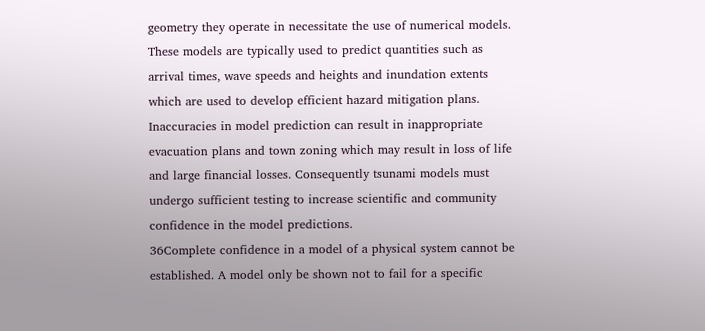geometry they operate in necessitate the use of numerical models. These models are typically used to predict quantities such as arrival times, wave speeds and heights and inundation extents which are used to develop efficient hazard mitigation plans. Inaccuracies in model prediction can result in inappropriate evacuation plans and town zoning which may result in loss of life and large financial losses. Consequently tsunami models must undergo sufficient testing to increase scientific and community confidence in the model predictions.
36Complete confidence in a model of a physical system cannot be established. A model only be shown not to fail for a specific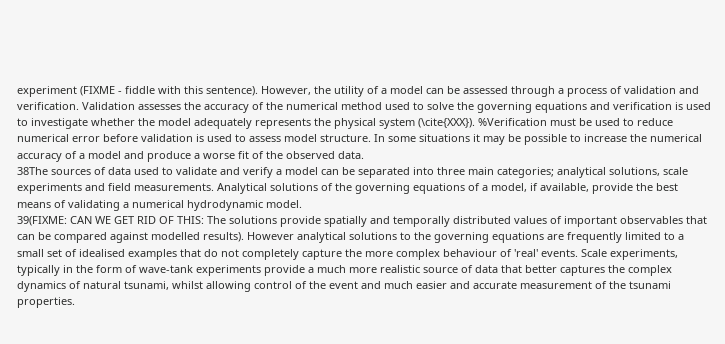experiment (FIXME - fiddle with this sentence). However, the utility of a model can be assessed through a process of validation and verification. Validation assesses the accuracy of the numerical method used to solve the governing equations and verification is used to investigate whether the model adequately represents the physical system (\cite{XXX}). %Verification must be used to reduce numerical error before validation is used to assess model structure. In some situations it may be possible to increase the numerical accuracy of a model and produce a worse fit of the observed data.
38The sources of data used to validate and verify a model can be separated into three main categories; analytical solutions, scale experiments and field measurements. Analytical solutions of the governing equations of a model, if available, provide the best means of validating a numerical hydrodynamic model.
39(FIXME: CAN WE GET RID OF THIS: The solutions provide spatially and temporally distributed values of important observables that can be compared against modelled results). However analytical solutions to the governing equations are frequently limited to a small set of idealised examples that do not completely capture the more complex behaviour of 'real' events. Scale experiments, typically in the form of wave-tank experiments provide a much more realistic source of data that better captures the complex dynamics of natural tsunami, whilst allowing control of the event and much easier and accurate measurement of the tsunami properties.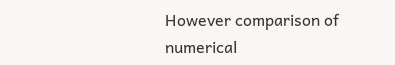However comparison of numerical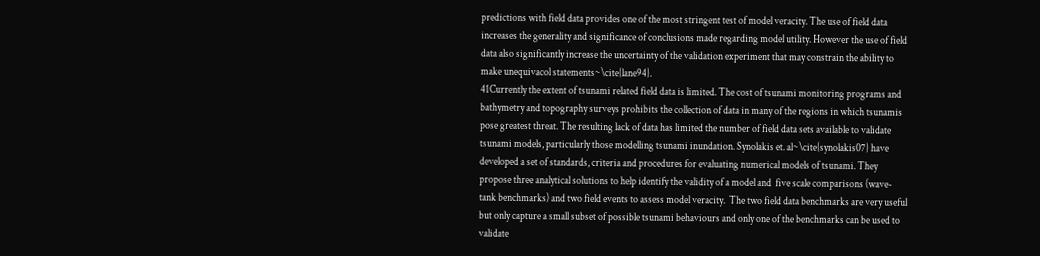predictions with field data provides one of the most stringent test of model veracity. The use of field data increases the generality and significance of conclusions made regarding model utility. However the use of field data also significantly increase the uncertainty of the validation experiment that may constrain the ability to make unequivacol statements~\cite{lane94}.
41Currently the extent of tsunami related field data is limited. The cost of tsunami monitoring programs and bathymetry and topography surveys prohibits the collection of data in many of the regions in which tsunamis pose greatest threat. The resulting lack of data has limited the number of field data sets available to validate tsunami models, particularly those modelling tsunami inundation. Synolakis et. al~\cite{synolakis07} have developed a set of standards, criteria and procedures for evaluating numerical models of tsunami. They propose three analytical solutions to help identify the validity of a model and  five scale comparisons (wave-tank benchmarks) and two field events to assess model veracity.  The two field data benchmarks are very useful but only capture a small subset of possible tsunami behaviours and only one of the benchmarks can be used to validate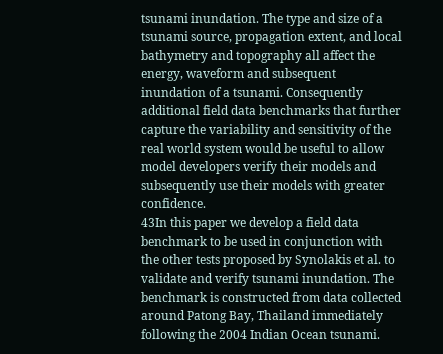tsunami inundation. The type and size of a tsunami source, propagation extent, and local bathymetry and topography all affect the energy, waveform and subsequent inundation of a tsunami. Consequently additional field data benchmarks that further capture the variability and sensitivity of the real world system would be useful to allow model developers verify their models and subsequently use their models with greater confidence.
43In this paper we develop a field data benchmark to be used in conjunction with the other tests proposed by Synolakis et al. to validate and verify tsunami inundation. The benchmark is constructed from data collected around Patong Bay, Thailand immediately following the 2004 Indian Ocean tsunami.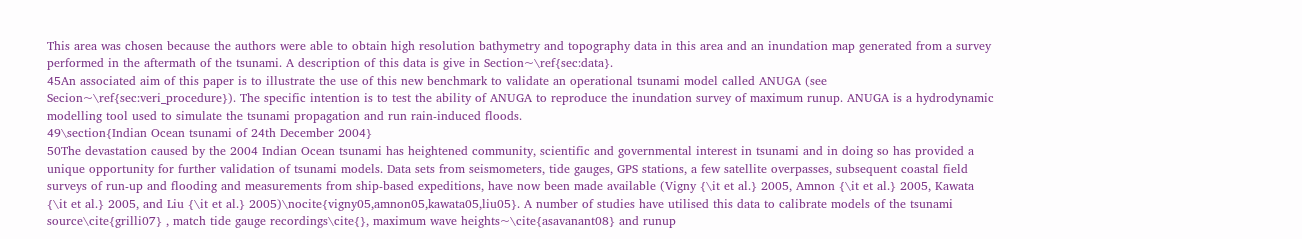This area was chosen because the authors were able to obtain high resolution bathymetry and topography data in this area and an inundation map generated from a survey performed in the aftermath of the tsunami. A description of this data is give in Section~\ref{sec:data}.
45An associated aim of this paper is to illustrate the use of this new benchmark to validate an operational tsunami model called ANUGA (see Secion~\ref{sec:veri_procedure}). The specific intention is to test the ability of ANUGA to reproduce the inundation survey of maximum runup. ANUGA is a hydrodynamic modelling tool used to simulate the tsunami propagation and run rain-induced floods.
49\section{Indian Ocean tsunami of 24th December 2004}
50The devastation caused by the 2004 Indian Ocean tsunami has heightened community, scientific and governmental interest in tsunami and in doing so has provided a unique opportunity for further validation of tsunami models. Data sets from seismometers, tide gauges, GPS stations, a few satellite overpasses, subsequent coastal field surveys of run-up and flooding and measurements from ship-based expeditions, have now been made available (Vigny {\it et al.} 2005, Amnon {\it et al.} 2005, Kawata {\it et al.} 2005, and Liu {\it et al.} 2005)\nocite{vigny05,amnon05,kawata05,liu05}. A number of studies have utilised this data to calibrate models of the tsunami source\cite{grilli07} , match tide gauge recordings\cite{}, maximum wave heights~\cite{asavanant08} and runup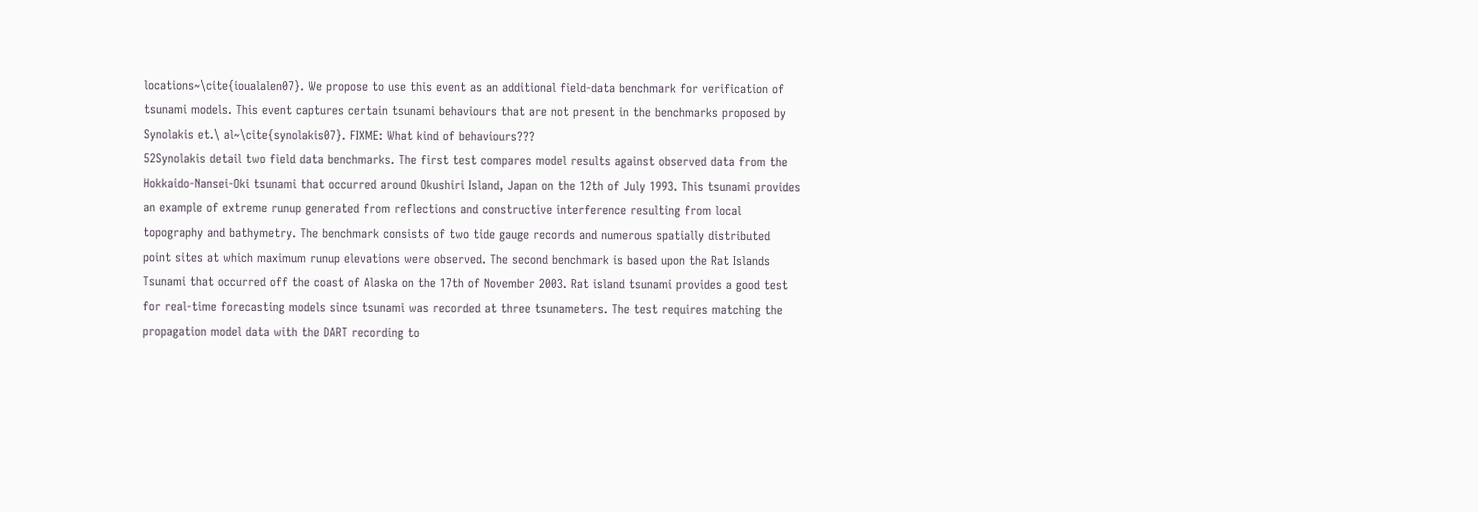locations~\cite{ioualalen07}. We propose to use this event as an additional field-data benchmark for verification of tsunami models. This event captures certain tsunami behaviours that are not present in the benchmarks proposed by Synolakis et.\ al~\cite{synolakis07}. FIXME: What kind of behaviours???
52Synolakis detail two field data benchmarks. The first test compares model results against observed data from the Hokkaido-Nansei-Oki tsunami that occurred around Okushiri Island, Japan on the 12th of July 1993. This tsunami provides an example of extreme runup generated from reflections and constructive interference resulting from local topography and bathymetry. The benchmark consists of two tide gauge records and numerous spatially distributed point sites at which maximum runup elevations were observed. The second benchmark is based upon the Rat Islands Tsunami that occurred off the coast of Alaska on the 17th of November 2003. Rat island tsunami provides a good test for real-time forecasting models since tsunami was recorded at three tsunameters. The test requires matching the propagation model data with the DART recording to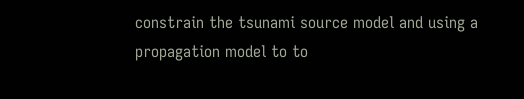constrain the tsunami source model and using a propagation model to to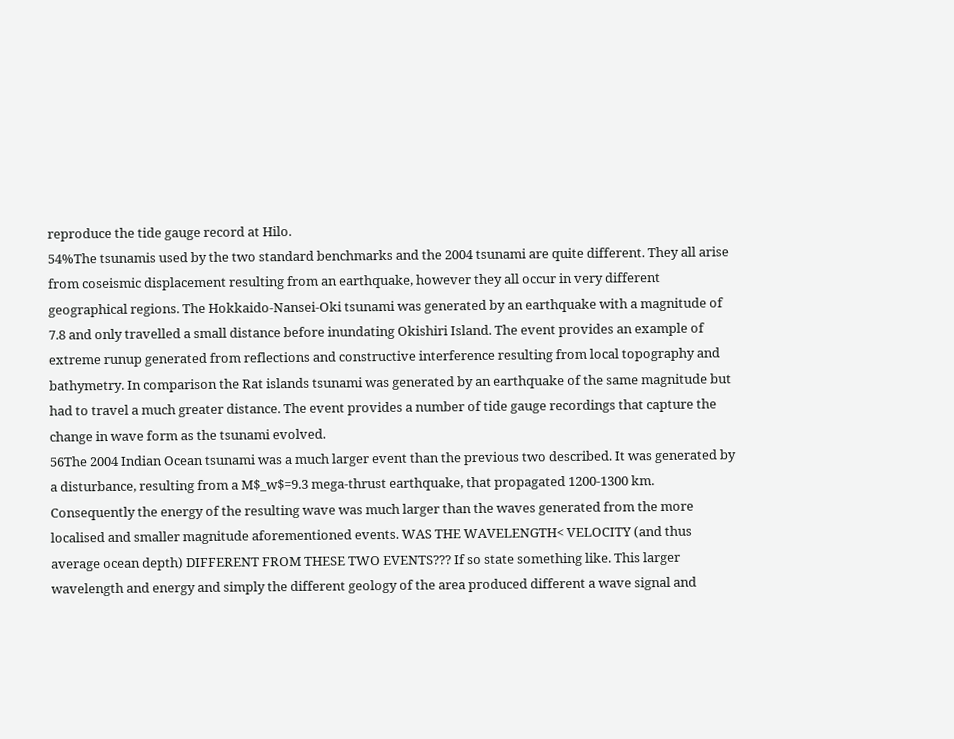reproduce the tide gauge record at Hilo.
54%The tsunamis used by the two standard benchmarks and the 2004 tsunami are quite different. They all arise from coseismic displacement resulting from an earthquake, however they all occur in very different geographical regions. The Hokkaido-Nansei-Oki tsunami was generated by an earthquake with a magnitude of 7.8 and only travelled a small distance before inundating Okishiri Island. The event provides an example of extreme runup generated from reflections and constructive interference resulting from local topography and bathymetry. In comparison the Rat islands tsunami was generated by an earthquake of the same magnitude but had to travel a much greater distance. The event provides a number of tide gauge recordings that capture the change in wave form as the tsunami evolved.
56The 2004 Indian Ocean tsunami was a much larger event than the previous two described. It was generated by a disturbance, resulting from a M$_w$=9.3 mega-thrust earthquake, that propagated 1200-1300 km. Consequently the energy of the resulting wave was much larger than the waves generated from the more localised and smaller magnitude aforementioned events. WAS THE WAVELENGTH< VELOCITY (and thus average ocean depth) DIFFERENT FROM THESE TWO EVENTS??? If so state something like. This larger wavelength and energy and simply the different geology of the area produced different a wave signal and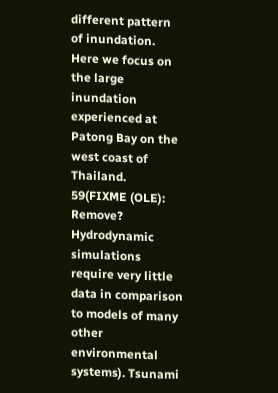different pattern of inundation. Here we focus on the large inundation experienced at Patong Bay on the west coast of Thailand.
59(FIXME (OLE): Remove? Hydrodynamic simulations require very little data in comparison to models of many other environmental systems). Tsunami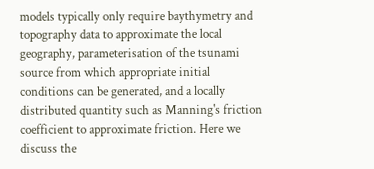models typically only require baythymetry and topography data to approximate the local geography, parameterisation of the tsunami source from which appropriate initial conditions can be generated, and a locally distributed quantity such as Manning's friction coefficient to approximate friction. Here we discuss the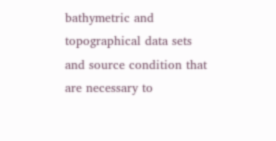bathymetric and topographical data sets and source condition that are necessary to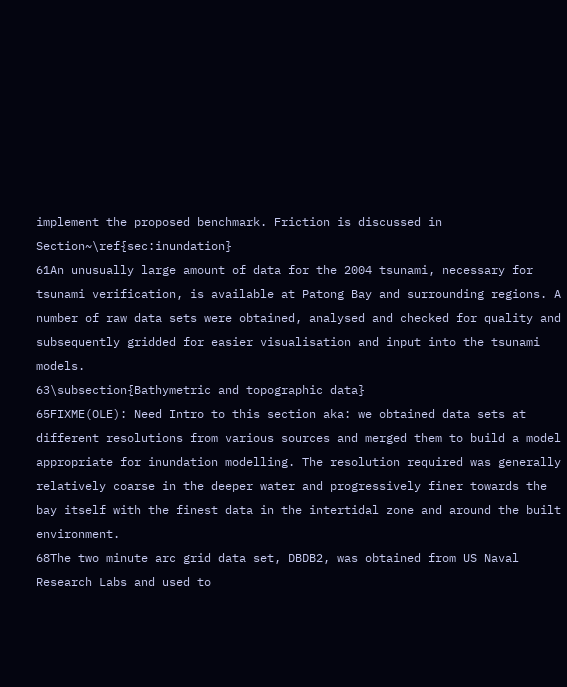implement the proposed benchmark. Friction is discussed in Section~\ref{sec:inundation}
61An unusually large amount of data for the 2004 tsunami, necessary for tsunami verification, is available at Patong Bay and surrounding regions. A number of raw data sets were obtained, analysed and checked for quality and subsequently gridded for easier visualisation and input into the tsunami models.
63\subsection{Bathymetric and topographic data}
65FIXME(OLE): Need Intro to this section aka: we obtained data sets at different resolutions from various sources and merged them to build a model appropriate for inundation modelling. The resolution required was generally relatively coarse in the deeper water and progressively finer towards the bay itself with the finest data in the intertidal zone and around the built environment.
68The two minute arc grid data set, DBDB2, was obtained from US Naval Research Labs and used to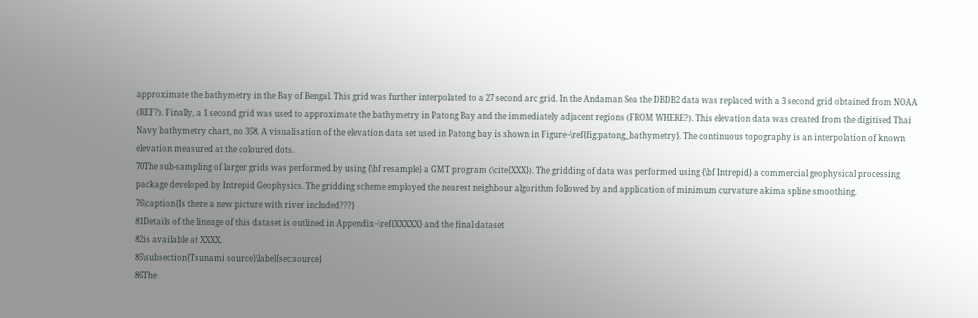approximate the bathymetry in the Bay of Bengal. This grid was further interpolated to a 27 second arc grid. In the Andaman Sea the DBDB2 data was replaced with a 3 second grid obtained from NOAA (REF?). Finally, a 1 second grid was used to approximate the bathymetry in Patong Bay and the immediately adjacent regions (FROM WHERE?). This elevation data was created from the digitised Thai Navy bathymetry chart, no 358. A visualisation of the elevation data set used in Patong bay is shown in Figure~\ref{fig:patong_bathymetry}. The continuous topography is an interpolation of known elevation measured at the coloured dots.
70The sub-sampling of larger grids was performed by using {\bf resample} a GMT program (\cite{XXX}). The gridding of data was performed using {\bf Intrepid} a commercial geophysical processing package developed by Intrepid Geophysics. The gridding scheme employed the nearest neighbour algorithm followed by and application of minimum curvature akima spline smoothing.
76\caption{Is there a new picture with river included???}
81Details of the lineage of this dataset is outlined in Appendix~\ref{XXXXX} and the final dataset
82is available at XXXX.
85\subsection{Tsunami source}\label{sec:source}
86The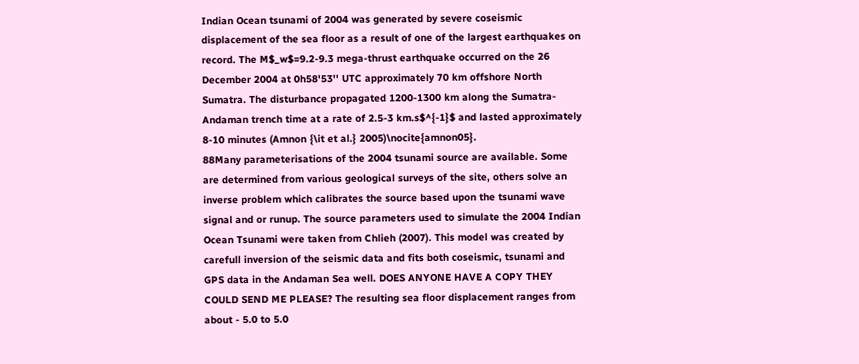Indian Ocean tsunami of 2004 was generated by severe coseismic displacement of the sea floor as a result of one of the largest earthquakes on record. The M$_w$=9.2-9.3 mega-thrust earthquake occurred on the 26 December 2004 at 0h58'53'' UTC approximately 70 km offshore North Sumatra. The disturbance propagated 1200-1300 km along the Sumatra-Andaman trench time at a rate of 2.5-3 km.s$^{-1}$ and lasted approximately 8-10 minutes (Amnon {\it et al.} 2005)\nocite{amnon05}.
88Many parameterisations of the 2004 tsunami source are available. Some are determined from various geological surveys of the site, others solve an inverse problem which calibrates the source based upon the tsunami wave signal and or runup. The source parameters used to simulate the 2004 Indian Ocean Tsunami were taken from Chlieh (2007). This model was created by carefull inversion of the seismic data and fits both coseismic, tsunami and GPS data in the Andaman Sea well. DOES ANYONE HAVE A COPY THEY COULD SEND ME PLEASE? The resulting sea floor displacement ranges from about - 5.0 to 5.0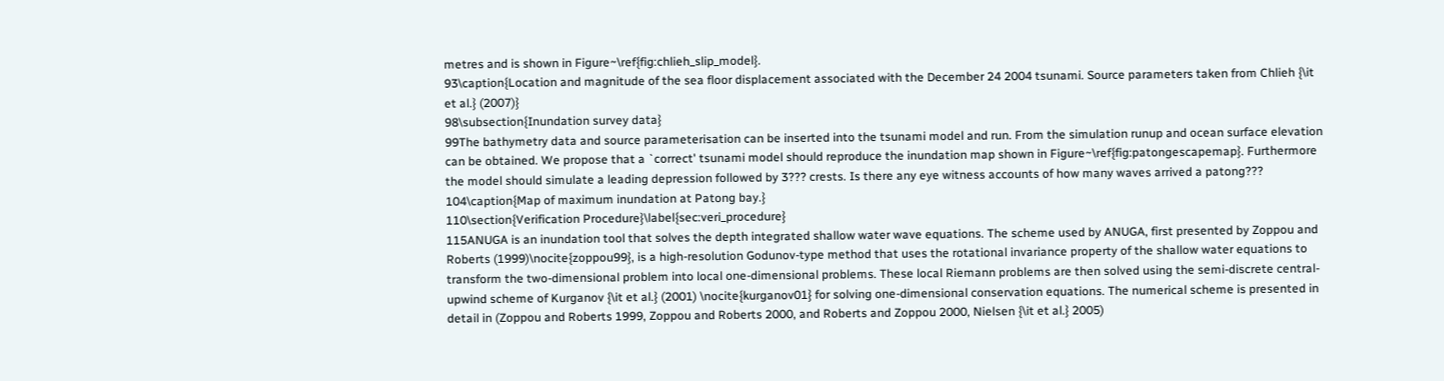metres and is shown in Figure~\ref{fig:chlieh_slip_model}.
93\caption{Location and magnitude of the sea floor displacement associated with the December 24 2004 tsunami. Source parameters taken from Chlieh {\it et al.} (2007)}
98\subsection{Inundation survey data}
99The bathymetry data and source parameterisation can be inserted into the tsunami model and run. From the simulation runup and ocean surface elevation can be obtained. We propose that a `correct' tsunami model should reproduce the inundation map shown in Figure~\ref{fig:patongescapemap}. Furthermore the model should simulate a leading depression followed by 3??? crests. Is there any eye witness accounts of how many waves arrived a patong???
104\caption{Map of maximum inundation at Patong bay.}
110\section{Verification Procedure}\label{sec:veri_procedure}
115ANUGA is an inundation tool that solves the depth integrated shallow water wave equations. The scheme used by ANUGA, first presented by Zoppou and Roberts (1999)\nocite{zoppou99}, is a high-resolution Godunov-type method that uses the rotational invariance property of the shallow water equations to transform the two-dimensional problem into local one-dimensional problems. These local Riemann problems are then solved using the semi-discrete central-upwind scheme of Kurganov {\it et al.} (2001) \nocite{kurganov01} for solving one-dimensional conservation equations. The numerical scheme is presented in detail in (Zoppou and Roberts 1999, Zoppou and Roberts 2000, and Roberts and Zoppou 2000, Nielsen {\it et al.} 2005)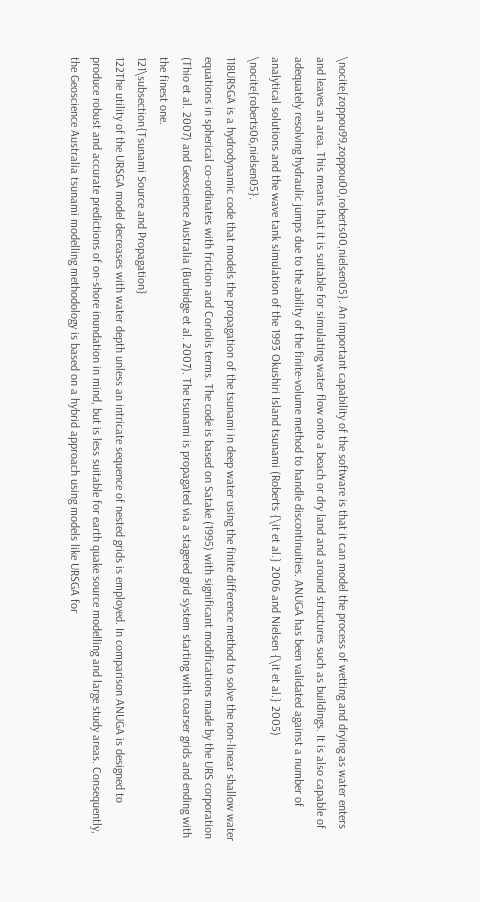\nocite{zoppou99,zoppou00,roberts00,nielsen05}. An important capability of the software is that it can model the process of wetting and drying as water enters and leaves an area. This means that it is suitable for simulating water flow onto a beach or dry land and around structures such as buildings. It is also capable of adequately resolving hydraulic jumps due to the ability of the finite-volume method to handle discontinuities. ANUGA has been validated against a number of analytical solutions and the wave tank simulation of the 1993 Okushiri Island tsunami (Roberts {\it et al.} 2006 and Nielsen {\it et al.} 2005) \nocite{roberts06,nielsen05}.
118URSGA is a hydrodynamic code that models the propagation of the tsunami in deep water using the finite difference method to solve the non-linear shallow water equations in spherical co-ordinates with friction and Coriolis terms. The code is based on Satake (1995) with significant modifications made by the URS corporation (Thio et al. 2007) and Geoscience Australia (Burbidge et al. 2007). The tsunami is propagated via a stagered grid system starting with coarser grids and ending with the finest one.
121\subsection{Tsunami Source and Propagation}
122The utility of the URSGA model decreases with water depth unless an intricate sequence of nested grids is employed. In comparison ANUGA is designed to produce robust and accurate predictions of on-shore inundation in mind, but is less suitable for earth quake source modelling and large study areas. Consequently, the Geoscience Australia tsunami modelling methodology is based on a hybrid approach using models like URSGA for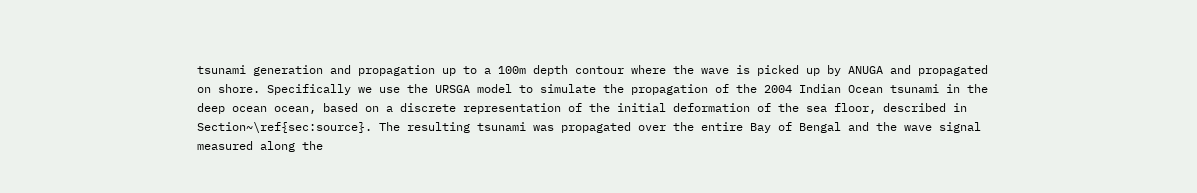tsunami generation and propagation up to a 100m depth contour where the wave is picked up by ANUGA and propagated on shore. Specifically we use the URSGA model to simulate the propagation of the 2004 Indian Ocean tsunami in the deep ocean ocean, based on a discrete representation of the initial deformation of the sea floor, described in Section~\ref{sec:source}. The resulting tsunami was propagated over the entire Bay of Bengal and the wave signal measured along the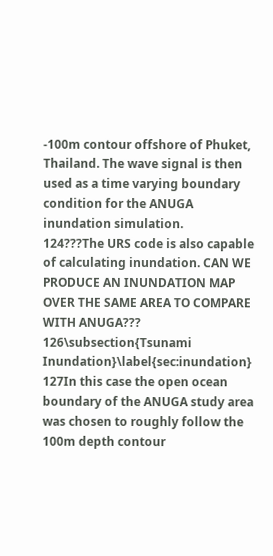-100m contour offshore of Phuket, Thailand. The wave signal is then used as a time varying boundary condition for the ANUGA inundation simulation.
124???The URS code is also capable of calculating inundation. CAN WE PRODUCE AN INUNDATION MAP OVER THE SAME AREA TO COMPARE WITH ANUGA???
126\subsection{Tsunami Inundation}\label{sec:inundation}
127In this case the open ocean boundary of the ANUGA study area was chosen to roughly follow the 100m depth contour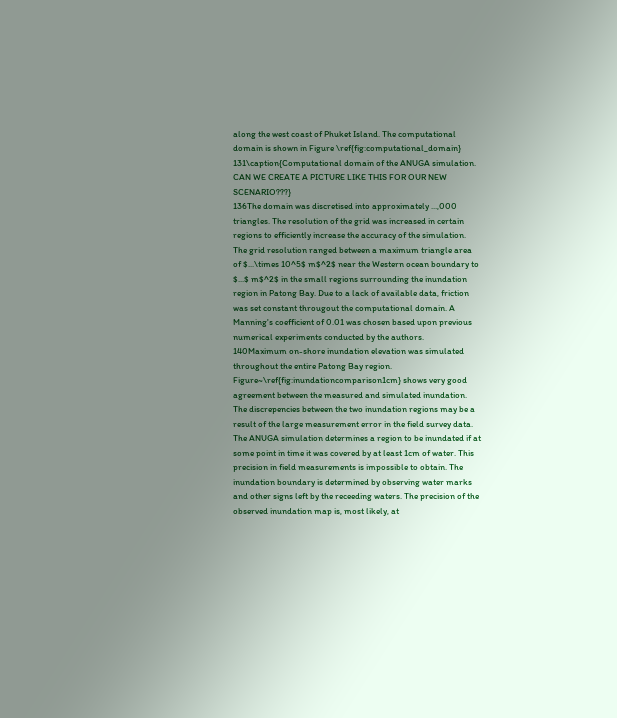along the west coast of Phuket Island. The computational domain is shown in Figure \ref{fig:computational_domain}
131\caption{Computational domain of the ANUGA simulation. CAN WE CREATE A PICTURE LIKE THIS FOR OUR NEW SCENARIO???}
136The domain was discretised into approximately ...,000 triangles. The resolution of the grid was increased in certain regions to efficiently increase the accuracy of the simulation. The grid resolution ranged between a maximum triangle area of $...\times 10^5$ m$^2$ near the Western ocean boundary to $...$ m$^2$ in the small regions surrounding the inundation region in Patong Bay. Due to a lack of available data, friction was set constant througout the computational domain. A Manning's coefficient of 0.01 was chosen based upon previous numerical experiments conducted by the authors.
140Maximum on-shore inundation elevation was simulated throughout the entire Patong Bay region. Figure~\ref{fig:inundationcomparison1cm} shows very good agreement between the measured and simulated inundation. The discrepencies between the two inundation regions may be a result of the large measurement error in the field survey data. The ANUGA simulation determines a region to be inundated if at some point in time it was covered by at least 1cm of water. This precision in field measurements is impossible to obtain. The inundation boundary is determined by observing water marks and other signs left by the receeding waters. The precision of the observed inundation map is, most likely, at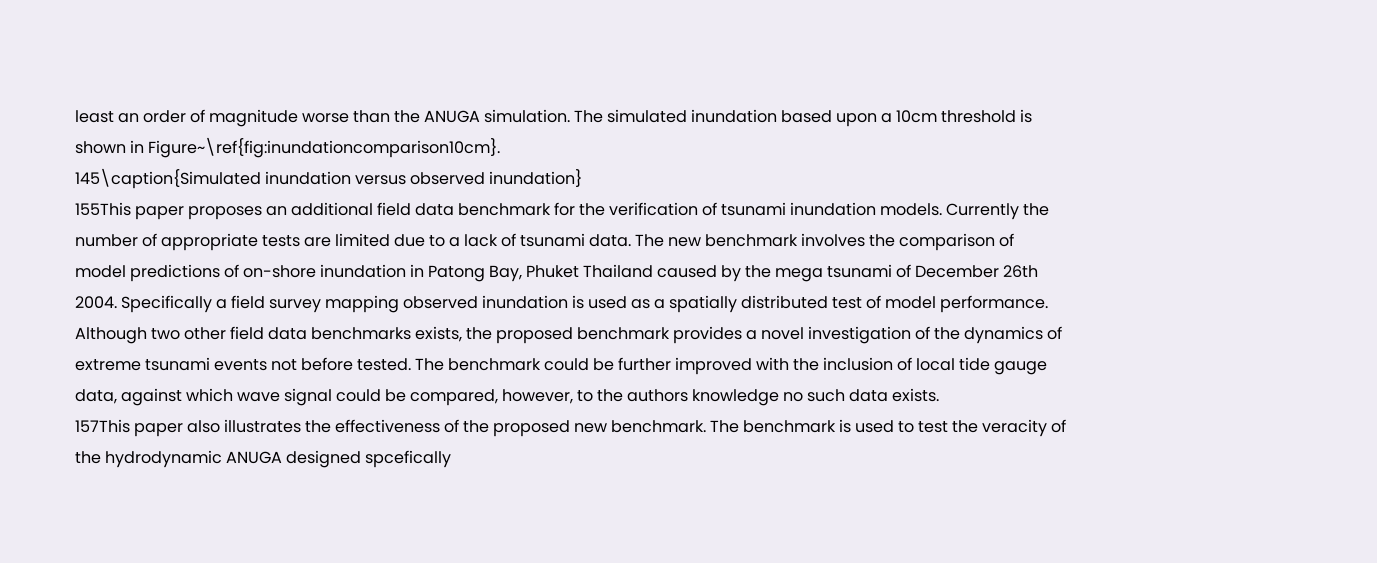least an order of magnitude worse than the ANUGA simulation. The simulated inundation based upon a 10cm threshold is shown in Figure~\ref{fig:inundationcomparison10cm}.
145\caption{Simulated inundation versus observed inundation}
155This paper proposes an additional field data benchmark for the verification of tsunami inundation models. Currently the number of appropriate tests are limited due to a lack of tsunami data. The new benchmark involves the comparison of model predictions of on-shore inundation in Patong Bay, Phuket Thailand caused by the mega tsunami of December 26th 2004. Specifically a field survey mapping observed inundation is used as a spatially distributed test of model performance. Although two other field data benchmarks exists, the proposed benchmark provides a novel investigation of the dynamics of extreme tsunami events not before tested. The benchmark could be further improved with the inclusion of local tide gauge data, against which wave signal could be compared, however, to the authors knowledge no such data exists.
157This paper also illustrates the effectiveness of the proposed new benchmark. The benchmark is used to test the veracity of the hydrodynamic ANUGA designed spcefically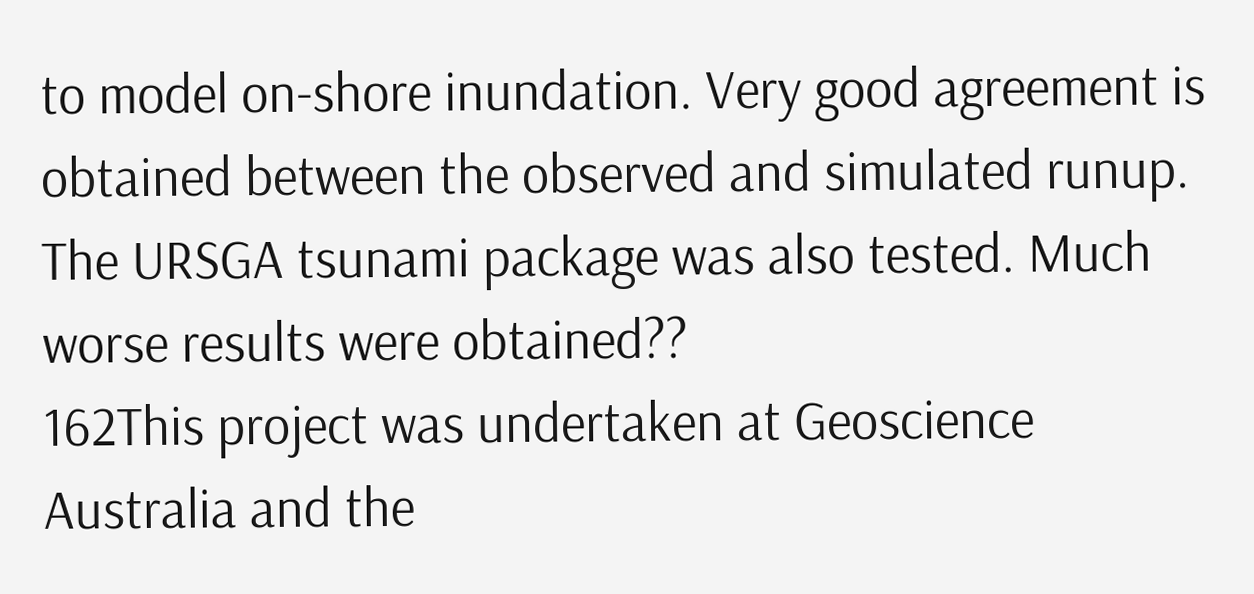to model on-shore inundation. Very good agreement is obtained between the observed and simulated runup. The URSGA tsunami package was also tested. Much worse results were obtained??
162This project was undertaken at Geoscience Australia and the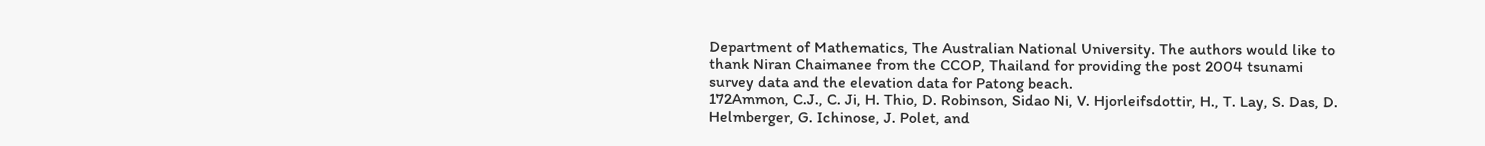Department of Mathematics, The Australian National University. The authors would like to thank Niran Chaimanee from the CCOP, Thailand for providing the post 2004 tsunami survey data and the elevation data for Patong beach.
172Ammon, C.J., C. Ji, H. Thio, D. Robinson, Sidao Ni, V. Hjorleifsdottir, H., T. Lay, S. Das, D. Helmberger, G. Ichinose, J. Polet, and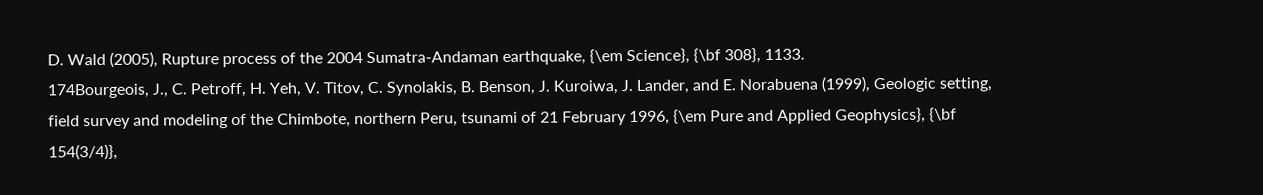D. Wald (2005), Rupture process of the 2004 Sumatra-Andaman earthquake, {\em Science}, {\bf 308}, 1133.
174Bourgeois, J., C. Petroff, H. Yeh, V. Titov, C. Synolakis, B. Benson, J. Kuroiwa, J. Lander, and E. Norabuena (1999), Geologic setting, field survey and modeling of the Chimbote, northern Peru, tsunami of 21 February 1996, {\em Pure and Applied Geophysics}, {\bf 154(3/4)},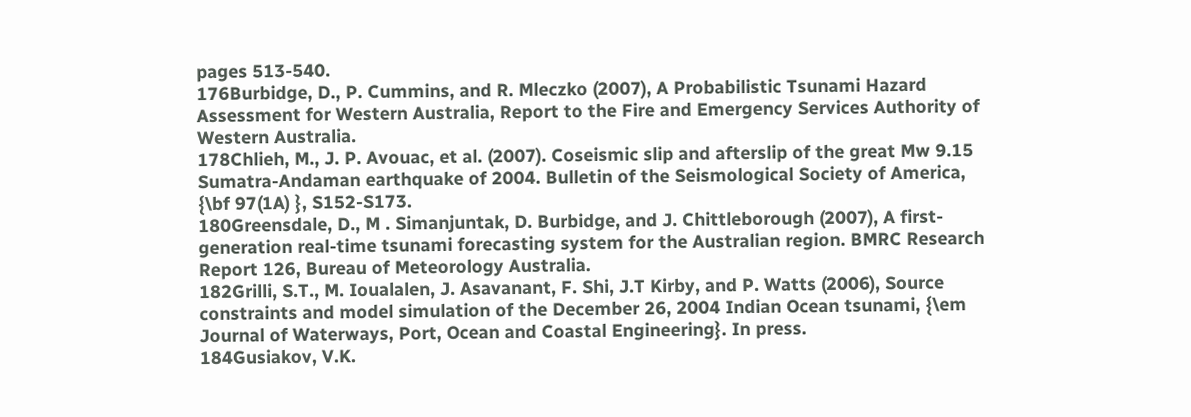pages 513-540.
176Burbidge, D., P. Cummins, and R. Mleczko (2007), A Probabilistic Tsunami Hazard Assessment for Western Australia, Report to the Fire and Emergency Services Authority of Western Australia.
178Chlieh, M., J. P. Avouac, et al. (2007). Coseismic slip and afterslip of the great Mw 9.15 Sumatra-Andaman earthquake of 2004. Bulletin of the Seismological Society of America, {\bf 97(1A) }, S152-S173.
180Greensdale, D., M . Simanjuntak, D. Burbidge, and J. Chittleborough (2007), A first-generation real-time tsunami forecasting system for the Australian region. BMRC Research Report 126, Bureau of Meteorology Australia.
182Grilli, S.T., M. Ioualalen, J. Asavanant, F. Shi, J.T Kirby, and P. Watts (2006), Source constraints and model simulation of the December 26, 2004 Indian Ocean tsunami, {\em Journal of Waterways, Port, Ocean and Coastal Engineering}. In press.
184Gusiakov, V.K.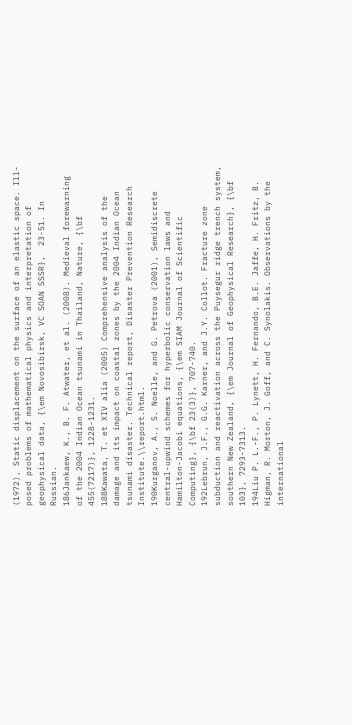(1972), Static displacement on the surface of an elastic space. Ill-posed problems of mathematical physics and interpretation of geophysical data, {\em Novosibirsk, VC SOAN SSSR},  23-51. In Russian.
186Jankaew, K., B. F. Atwater, et al. (2008). Medieval forewarning of the 2004 Indian Ocean tsunami in Thailand, Nature, {\bf 455(7217)}, 1228-1231.
188Kawata, T. et XIV alia (2005) Comprehensive analysis of the damage and its impact on coastal zones by the 2004 Indian Ocean tsunami disaster. Technical report, Disaster Prevention Research Institute.\\report.html.
190Kurganov, A., S. Noelle, and G. Petrova (2001), Semidiscrete central-upwind schemes for hyperbolic conservation laws and Hamilton-Jacobi equations, {\em SIAM Journal of Scientific Computing}, {\bf 23(3)}, 707-740.
192Lebrun, J.F., G.G. Karner, and J.Y. Collot. Fracture zone subduction and reactivation across the Puysegur ridge trench system, southern New Zealand, {\em Journal of Geophysical Research}, {\bf 103}, 7293-7313.
194Liu P. L.-F., P. Lynett, H. Fernando, B.E. Jaffe, H. Fritz, B. Higman, R. Morton, J. Goff, and C. Synolakis. Observations by the international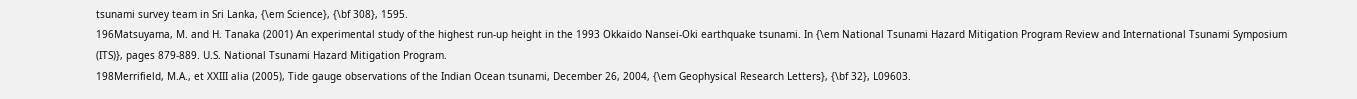tsunami survey team in Sri Lanka, {\em Science}, {\bf 308}, 1595.
196Matsuyama, M. and H. Tanaka (2001) An experimental study of the highest run-up height in the 1993 Okkaido Nansei-Oki earthquake tsunami. In {\em National Tsunami Hazard Mitigation Program Review and International Tsunami Symposium (ITS)}, pages 879-889. U.S. National Tsunami Hazard Mitigation Program.
198Merrifield, M.A., et XXIII alia (2005), Tide gauge observations of the Indian Ocean tsunami, December 26, 2004, {\em Geophysical Research Letters}, {\bf 32}, L09603.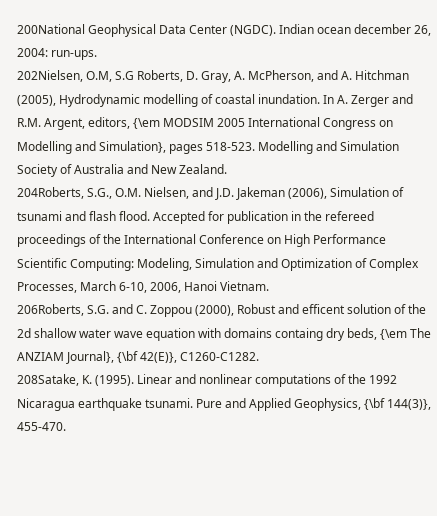200National Geophysical Data Center (NGDC). Indian ocean december 26, 2004: run-ups.
202Nielsen, O.M, S.G Roberts, D. Gray, A. McPherson, and A. Hitchman (2005), Hydrodynamic modelling of coastal inundation. In A. Zerger and R.M. Argent, editors, {\em MODSIM 2005 International Congress on Modelling and Simulation}, pages 518-523. Modelling and Simulation Society of Australia and New Zealand.
204Roberts, S.G., O.M. Nielsen, and J.D. Jakeman (2006), Simulation of tsunami and flash flood. Accepted for publication in the refereed proceedings of the International Conference on High Performance Scientific Computing: Modeling, Simulation and Optimization of Complex Processes, March 6-10, 2006, Hanoi Vietnam.
206Roberts, S.G. and C. Zoppou (2000), Robust and efficent solution of the 2d shallow water wave equation with domains containg dry beds, {\em The ANZIAM Journal}, {\bf 42(E)}, C1260-C1282.
208Satake, K. (1995). Linear and nonlinear computations of the 1992 Nicaragua earthquake tsunami. Pure and Applied Geophysics, {\bf 144(3)}, 455-470.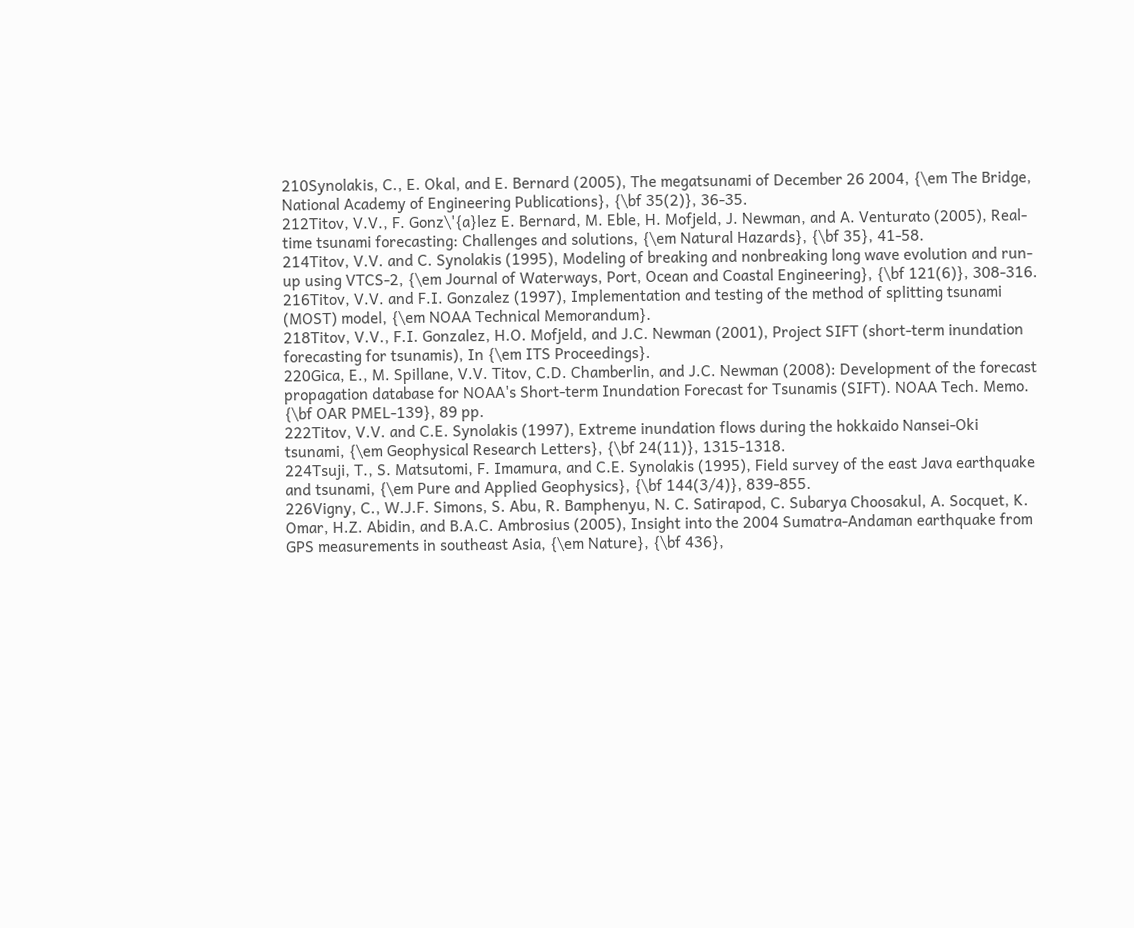210Synolakis, C., E. Okal, and E. Bernard (2005), The megatsunami of December 26 2004, {\em The Bridge, National Academy of Engineering Publications}, {\bf 35(2)}, 36-35.
212Titov, V.V., F. Gonz\'{a}lez E. Bernard, M. Eble, H. Mofjeld, J. Newman, and A. Venturato (2005), Real-time tsunami forecasting: Challenges and solutions, {\em Natural Hazards}, {\bf 35}, 41-58.
214Titov, V.V. and C. Synolakis (1995), Modeling of breaking and nonbreaking long wave evolution and run-up using VTCS-2, {\em Journal of Waterways, Port, Ocean and Coastal Engineering}, {\bf 121(6)}, 308-316.
216Titov, V.V. and F.I. Gonzalez (1997), Implementation and testing of the method of splitting tsunami (MOST) model, {\em NOAA Technical Memorandum}.
218Titov, V.V., F.I. Gonzalez, H.O. Mofjeld, and J.C. Newman (2001), Project SIFT (short-term inundation forecasting for tsunamis), In {\em ITS Proceedings}.
220Gica, E., M. Spillane, V.V. Titov, C.D. Chamberlin, and J.C. Newman (2008): Development of the forecast propagation database for NOAA's Short-term Inundation Forecast for Tsunamis (SIFT). NOAA Tech. Memo. {\bf OAR PMEL-139}, 89 pp.
222Titov, V.V. and C.E. Synolakis (1997), Extreme inundation flows during the hokkaido Nansei-Oki tsunami, {\em Geophysical Research Letters}, {\bf 24(11)}, 1315-1318.
224Tsuji, T., S. Matsutomi, F. Imamura, and C.E. Synolakis (1995), Field survey of the east Java earthquake and tsunami, {\em Pure and Applied Geophysics}, {\bf 144(3/4)}, 839-855.
226Vigny, C., W.J.F. Simons, S. Abu, R. Bamphenyu, N. C. Satirapod, C. Subarya Choosakul, A. Socquet, K. Omar, H.Z. Abidin, and B.A.C. Ambrosius (2005), Insight into the 2004 Sumatra-Andaman earthquake from GPS measurements in southeast Asia, {\em Nature}, {\bf 436},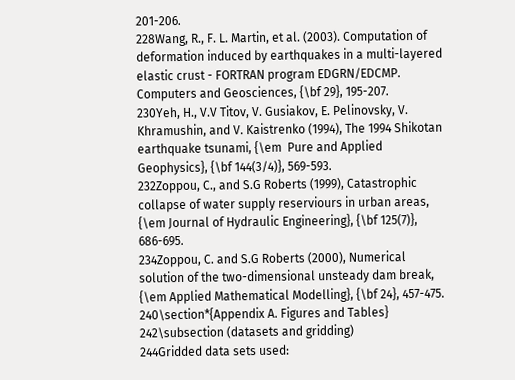201-206.
228Wang, R., F. L. Martin, et al. (2003). Computation of deformation induced by earthquakes in a multi-layered elastic crust - FORTRAN program EDGRN/EDCMP. Computers and Geosciences, {\bf 29}, 195-207.
230Yeh, H., V.V Titov, V. Gusiakov, E. Pelinovsky, V. Khramushin, and V. Kaistrenko (1994), The 1994 Shikotan earthquake tsunami, {\em  Pure and Applied Geophysics}, {\bf 144(3/4)}, 569-593.
232Zoppou, C., and S.G Roberts (1999), Catastrophic collapse of water supply reserviours in urban areas, {\em Journal of Hydraulic Engineering}, {\bf 125(7)}, 686-695.
234Zoppou, C. and S.G Roberts (2000), Numerical solution of the two-dimensional unsteady dam break, {\em Applied Mathematical Modelling}, {\bf 24}, 457-475.
240\section*{Appendix A. Figures and Tables}
242\subsection (datasets and gridding)
244Gridded data sets used: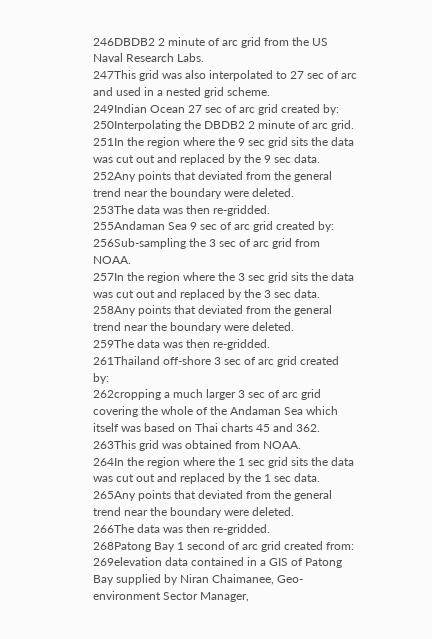246DBDB2 2 minute of arc grid from the US Naval Research Labs.
247This grid was also interpolated to 27 sec of arc and used in a nested grid scheme.
249Indian Ocean 27 sec of arc grid created by:
250Interpolating the DBDB2 2 minute of arc grid.
251In the region where the 9 sec grid sits the data was cut out and replaced by the 9 sec data.
252Any points that deviated from the general trend near the boundary were deleted.
253The data was then re-gridded.
255Andaman Sea 9 sec of arc grid created by:
256Sub-sampling the 3 sec of arc grid from NOAA.
257In the region where the 3 sec grid sits the data was cut out and replaced by the 3 sec data.
258Any points that deviated from the general trend near the boundary were deleted.
259The data was then re-gridded.
261Thailand off-shore 3 sec of arc grid created by:
262cropping a much larger 3 sec of arc grid covering the whole of the Andaman Sea which itself was based on Thai charts 45 and 362.
263This grid was obtained from NOAA.
264In the region where the 1 sec grid sits the data was cut out and replaced by the 1 sec data.
265Any points that deviated from the general trend near the boundary were deleted.
266The data was then re-gridded.
268Patong Bay 1 second of arc grid created from:
269elevation data contained in a GIS of Patong Bay supplied by Niran Chaimanee, Geo-environment Sector Manager,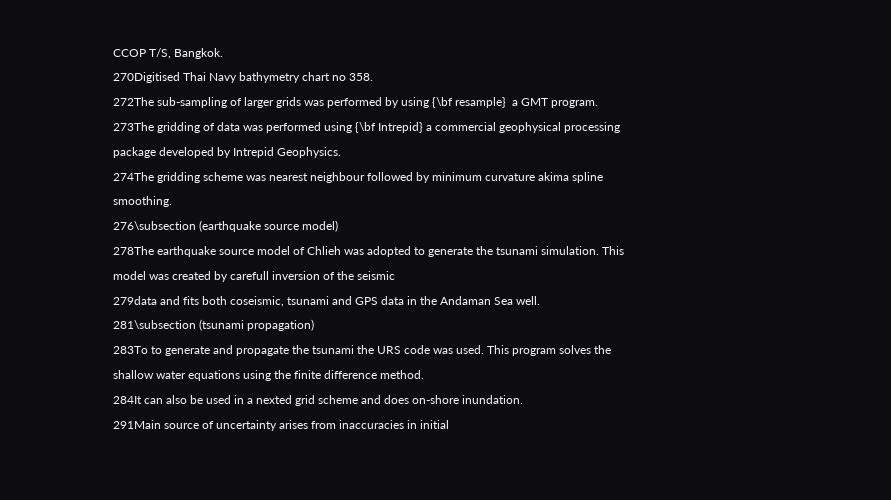CCOP T/S, Bangkok.
270Digitised Thai Navy bathymetry chart no 358.
272The sub-sampling of larger grids was performed by using {\bf resample}  a GMT program.
273The gridding of data was performed using {\bf Intrepid} a commercial geophysical processing package developed by Intrepid Geophysics.
274The gridding scheme was nearest neighbour followed by minimum curvature akima spline smoothing.
276\subsection (earthquake source model)
278The earthquake source model of Chlieh was adopted to generate the tsunami simulation. This model was created by carefull inversion of the seismic
279data and fits both coseismic, tsunami and GPS data in the Andaman Sea well.
281\subsection (tsunami propagation)
283To to generate and propagate the tsunami the URS code was used. This program solves the shallow water equations using the finite difference method.
284It can also be used in a nexted grid scheme and does on-shore inundation.
291Main source of uncertainty arises from inaccuracies in initial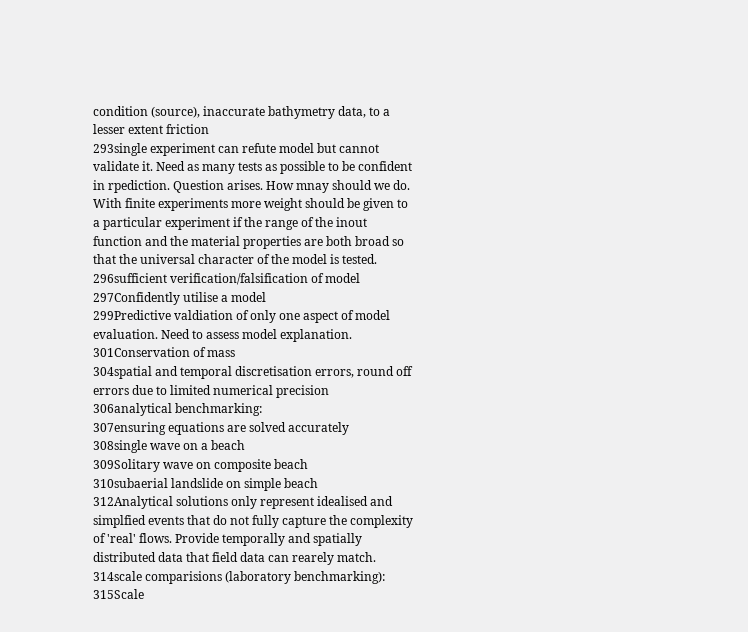condition (source), inaccurate bathymetry data, to a lesser extent friction
293single experiment can refute model but cannot validate it. Need as many tests as possible to be confident in rpediction. Question arises. How mnay should we do. With finite experiments more weight should be given to a particular experiment if the range of the inout function and the material properties are both broad so that the universal character of the model is tested.
296sufficient verification/falsification of model
297Confidently utilise a model
299Predictive valdiation of only one aspect of model evaluation. Need to assess model explanation.
301Conservation of mass
304spatial and temporal discretisation errors, round off errors due to limited numerical precision
306analytical benchmarking:
307ensuring equations are solved accurately
308single wave on a beach
309Solitary wave on composite beach
310subaerial landslide on simple beach
312Analytical solutions only represent idealised and simplfied events that do not fully capture the complexity of 'real' flows. Provide temporally and spatially distributed data that field data can rearely match.
314scale comparisions (laboratory benchmarking):
315Scale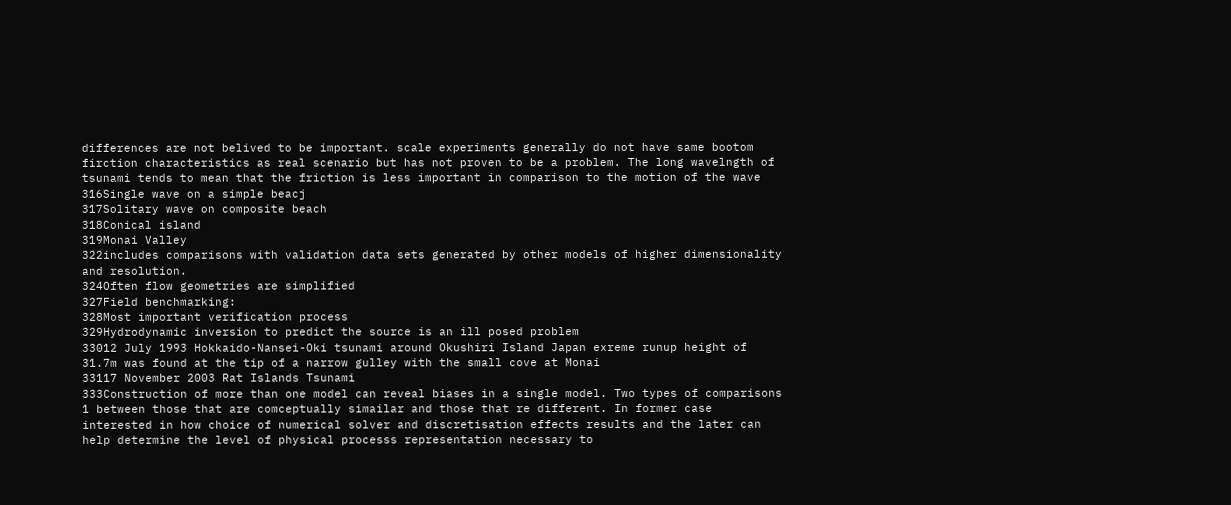differences are not belived to be important. scale experiments generally do not have same bootom firction characteristics as real scenario but has not proven to be a problem. The long wavelngth of tsunami tends to mean that the friction is less important in comparison to the motion of the wave
316Single wave on a simple beacj
317Solitary wave on composite beach
318Conical island
319Monai Valley
322includes comparisons with validation data sets generated by other models of higher dimensionality and resolution.
324Often flow geometries are simplified
327Field benchmarking:
328Most important verification process
329Hydrodynamic inversion to predict the source is an ill posed problem
33012 July 1993 Hokkaido-Nansei-Oki tsunami around Okushiri Island Japan exreme runup height of 31.7m was found at the tip of a narrow gulley with the small cove at Monai
33117 November 2003 Rat Islands Tsunami
333Construction of more than one model can reveal biases in a single model. Two types of comparisons 1 between those that are comceptually simailar and those that re different. In former case interested in how choice of numerical solver and discretisation effects results and the later can help determine the level of physical processs representation necessary to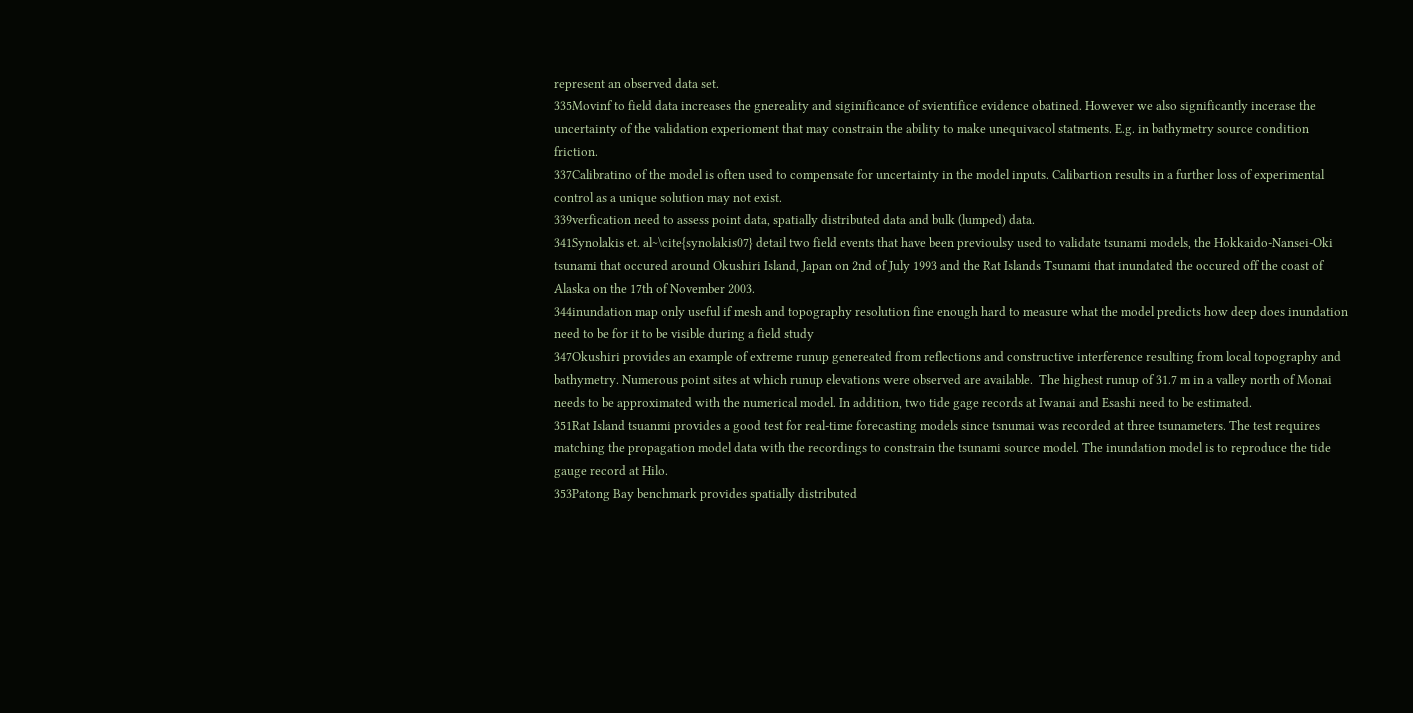represent an observed data set.
335Movinf to field data increases the gnereality and siginificance of svientifice evidence obatined. However we also significantly incerase the uncertainty of the validation experioment that may constrain the ability to make unequivacol statments. E.g. in bathymetry source condition friction.
337Calibratino of the model is often used to compensate for uncertainty in the model inputs. Calibartion results in a further loss of experimental control as a unique solution may not exist.
339verfication need to assess point data, spatially distributed data and bulk (lumped) data.
341Synolakis et. al~\cite{synolakis07} detail two field events that have been previoulsy used to validate tsunami models, the Hokkaido-Nansei-Oki tsunami that occured around Okushiri Island, Japan on 2nd of July 1993 and the Rat Islands Tsunami that inundated the occured off the coast of Alaska on the 17th of November 2003.
344inundation map only useful if mesh and topography resolution fine enough hard to measure what the model predicts how deep does inundation need to be for it to be visible during a field study
347Okushiri provides an example of extreme runup genereated from reflections and constructive interference resulting from local topography and bathymetry. Numerous point sites at which runup elevations were observed are available.  The highest runup of 31.7 m in a valley north of Monai needs to be approximated with the numerical model. In addition, two tide gage records at Iwanai and Esashi need to be estimated.
351Rat Island tsuanmi provides a good test for real-time forecasting models since tsnumai was recorded at three tsunameters. The test requires matching the propagation model data with the recordings to constrain the tsunami source model. The inundation model is to reproduce the tide gauge record at Hilo.
353Patong Bay benchmark provides spatially distributed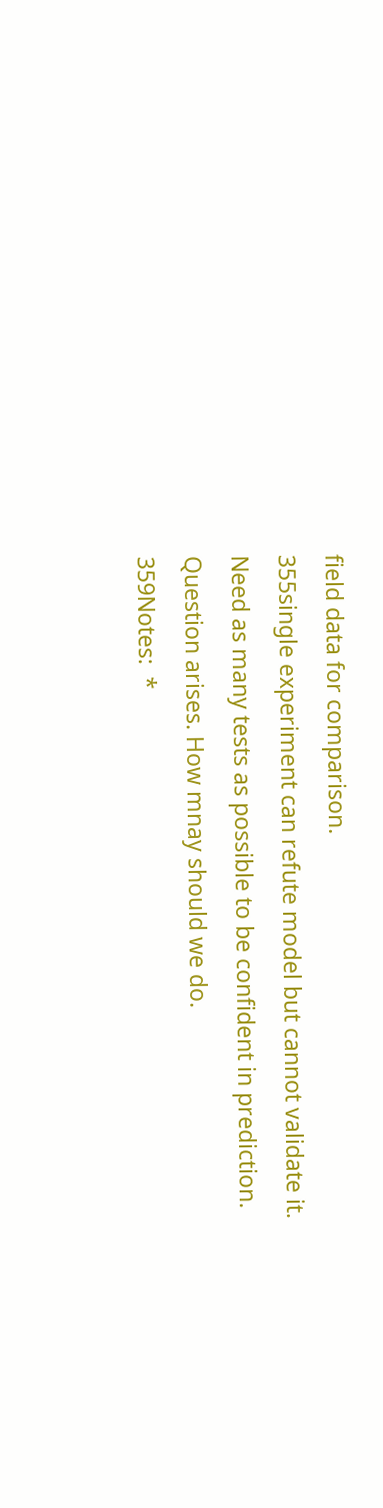field data for comparison.
355single experiment can refute model but cannot validate it. Need as many tests as possible to be confident in prediction. Question arises. How mnay should we do.
359Notes:  *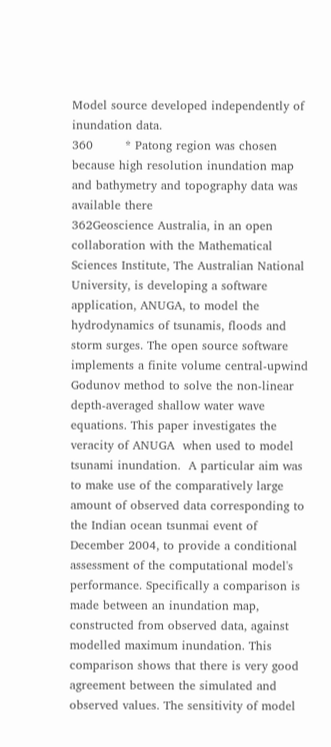Model source developed independently of inundation data.
360        * Patong region was chosen because high resolution inundation map and bathymetry and topography data was available there
362Geoscience Australia, in an open collaboration with the Mathematical Sciences Institute, The Australian National University, is developing a software application, ANUGA, to model the hydrodynamics of tsunamis, floods and storm surges. The open source software implements a finite volume central-upwind Godunov method to solve the non-linear depth-averaged shallow water wave equations. This paper investigates the veracity of ANUGA  when used to model tsunami inundation.  A particular aim was to make use of the comparatively large amount of observed data corresponding to the Indian ocean tsunmai event of December 2004, to provide a conditional assessment of the computational model's performance. Specifically a comparison is made between an inundation map, constructed from observed data, against modelled maximum inundation. This comparison shows that there is very good agreement between the simulated and observed values. The sensitivity of model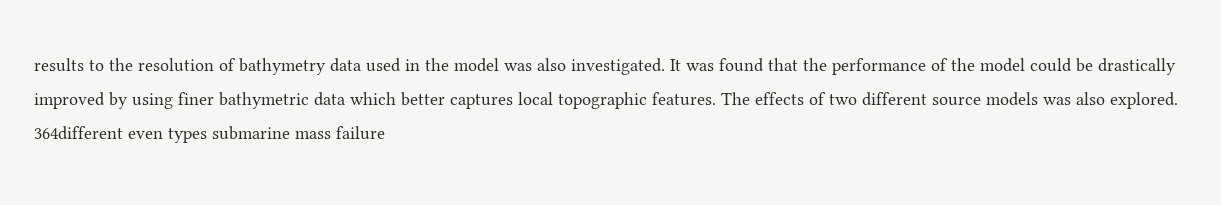results to the resolution of bathymetry data used in the model was also investigated. It was found that the performance of the model could be drastically improved by using finer bathymetric data which better captures local topographic features. The effects of two different source models was also explored.
364different even types submarine mass failure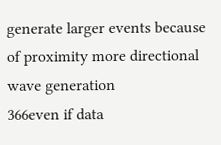generate larger events because of proximity more directional wave generation
366even if data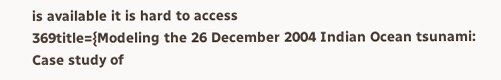is available it is hard to access
369title={Modeling the 26 December 2004 Indian Ocean tsunami: Case study of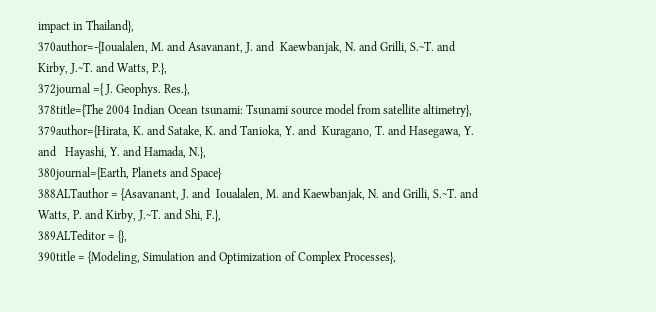impact in Thailand},
370author=-{Ioualalen, M. and Asavanant, J. and  Kaewbanjak, N. and Grilli, S.~T. and Kirby, J.~T. and Watts, P.},
372journal ={ J. Geophys. Res.},
378title={The 2004 Indian Ocean tsunami: Tsunami source model from satellite altimetry},
379author={Hirata, K. and Satake, K. and Tanioka, Y. and  Kuragano, T. and Hasegawa, Y. and   Hayashi, Y. and Hamada, N.},
380journal={Earth, Planets and Space}
388ALTauthor = {Asavanant, J. and  Ioualalen, M. and Kaewbanjak, N. and Grilli, S.~T. and Watts, P. and Kirby, J.~T. and Shi, F.},
389ALTeditor = {},
390title = {Modeling, Simulation and Optimization of Complex Processes},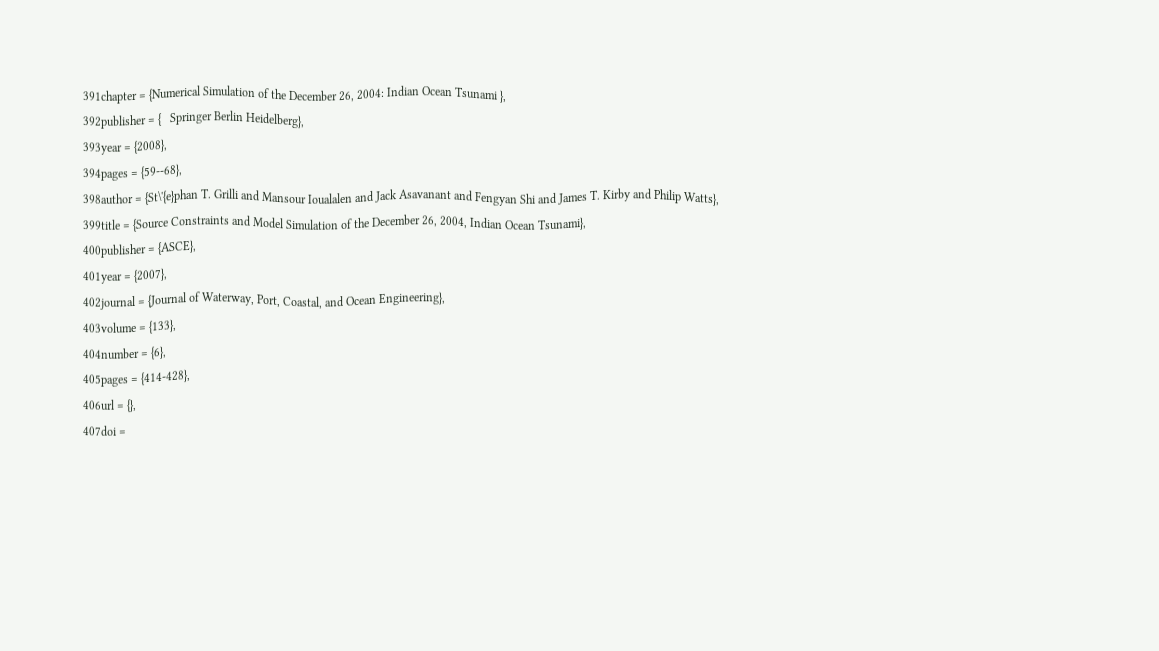391chapter = {Numerical Simulation of the December 26, 2004: Indian Ocean Tsunami },
392publisher = {   Springer Berlin Heidelberg},
393year = {2008},
394pages = {59--68},
398author = {St\'{e}phan T. Grilli and Mansour Ioualalen and Jack Asavanant and Fengyan Shi and James T. Kirby and Philip Watts},
399title = {Source Constraints and Model Simulation of the December 26, 2004, Indian Ocean Tsunami},
400publisher = {ASCE},
401year = {2007},
402journal = {Journal of Waterway, Port, Coastal, and Ocean Engineering},
403volume = {133},
404number = {6},
405pages = {414-428},
406url = {},
407doi =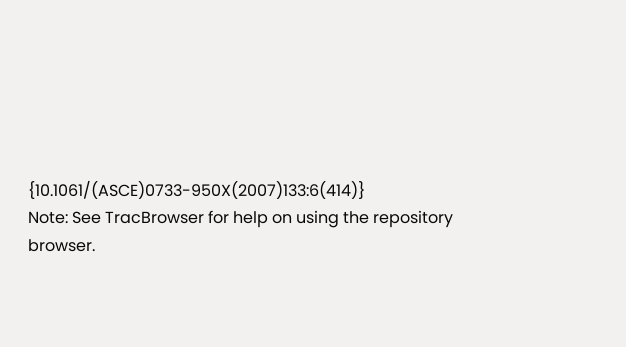{10.1061/(ASCE)0733-950X(2007)133:6(414)}
Note: See TracBrowser for help on using the repository browser.